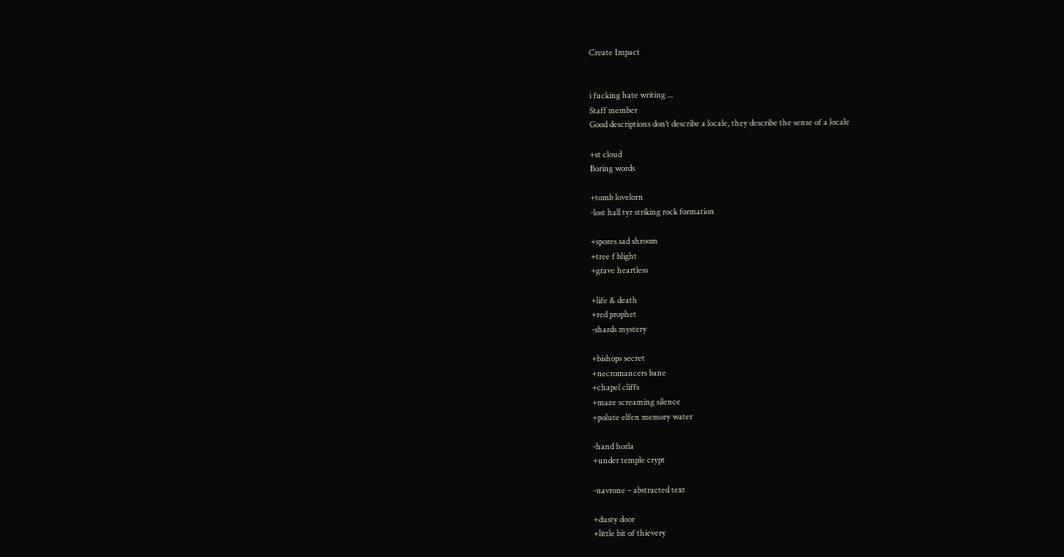Create Impact


i fucking hate writing ...
Staff member
Good descriptions don’t describe a locale, they describe the sense of a locale

+st cloud
Boring words

+tomb lovelorn
-lost hall tyr striking rock formation

+spores sad shroom
+tree f blight
+grave heartless

+life & death
+red prophet
-shards mystery

+bishops secret
+necromancers bane
+chapel cliffs
+maze screaming silence
+polute elfen memory water

-hand horla
+under temple crypt

-navrone – abstracted text

+dusty door
+little bit of thievery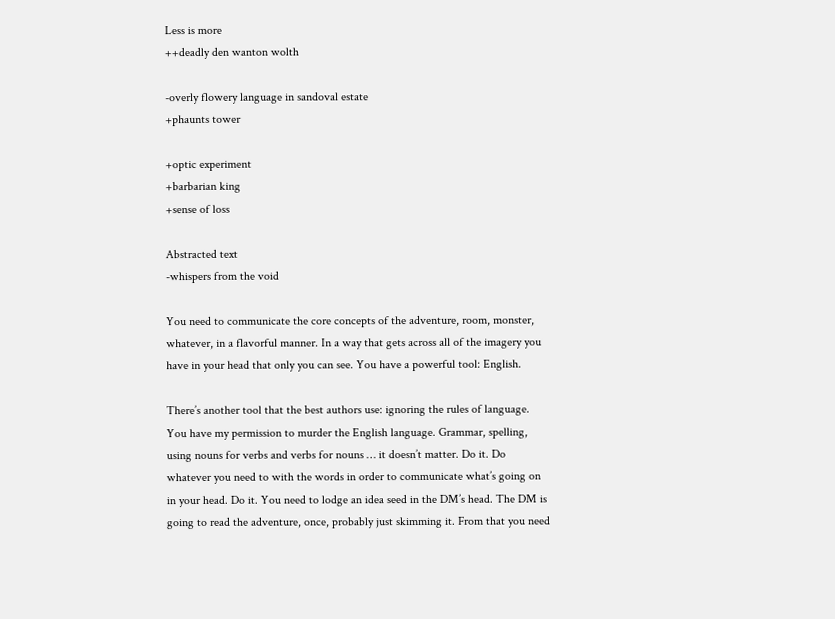Less is more
++deadly den wanton wolth

-overly flowery language in sandoval estate
+phaunts tower

+optic experiment
+barbarian king
+sense of loss

Abstracted text
-whispers from the void

You need to communicate the core concepts of the adventure, room, monster, whatever, in a flavorful manner. In a way that gets across all of the imagery you have in your head that only you can see. You have a powerful tool: English.

There’s another tool that the best authors use: ignoring the rules of language. You have my permission to murder the English language. Grammar, spelling, using nouns for verbs and verbs for nouns … it doesn’t matter. Do it. Do whatever you need to with the words in order to communicate what’s going on in your head. Do it. You need to lodge an idea seed in the DM’s head. The DM is going to read the adventure, once, probably just skimming it. From that you need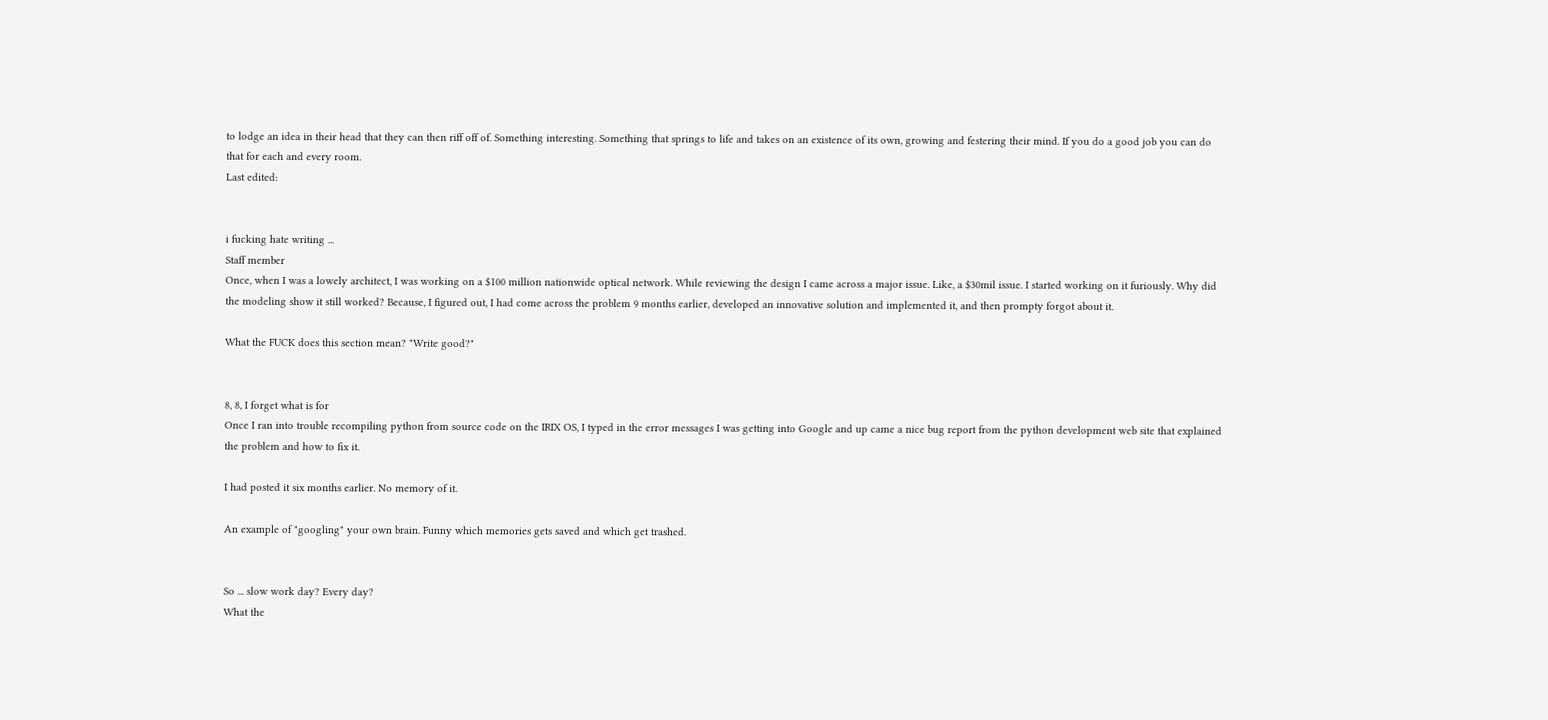to lodge an idea in their head that they can then riff off of. Something interesting. Something that springs to life and takes on an existence of its own, growing and festering their mind. If you do a good job you can do that for each and every room.
Last edited:


i fucking hate writing ...
Staff member
Once, when I was a lowely architect, I was working on a $100 million nationwide optical network. While reviewing the design I came across a major issue. Like, a $30mil issue. I started working on it furiously. Why did the modeling show it still worked? Because, I figured out, I had come across the problem 9 months earlier, developed an innovative solution and implemented it, and then prompty forgot about it.

What the FUCK does this section mean? "Write good?"


8, 8, I forget what is for
Once I ran into trouble recompiling python from source code on the IRIX OS, I typed in the error messages I was getting into Google and up came a nice bug report from the python development web site that explained the problem and how to fix it.

I had posted it six months earlier. No memory of it.

An example of "googling" your own brain. Funny which memories gets saved and which get trashed.


So ... slow work day? Every day?
What the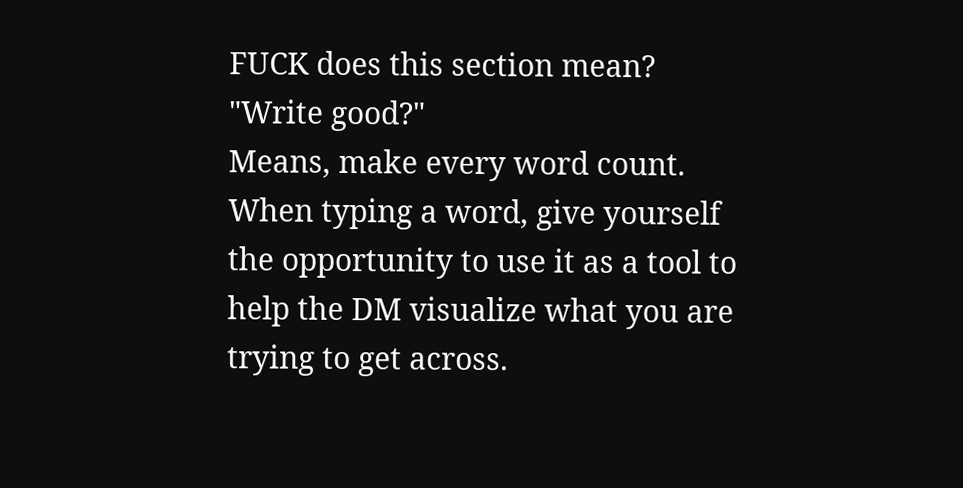FUCK does this section mean? "Write good?"
Means, make every word count. When typing a word, give yourself the opportunity to use it as a tool to help the DM visualize what you are trying to get across.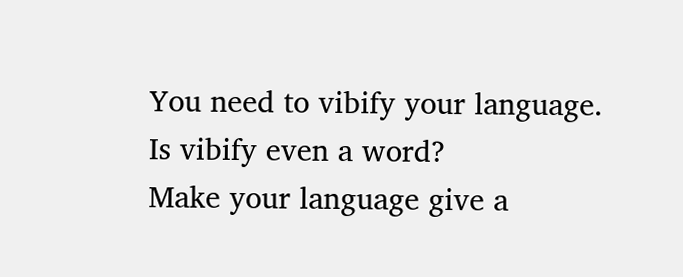You need to vibify your language.
Is vibify even a word?
Make your language give a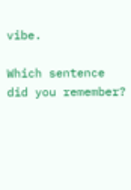vibe.

Which sentence did you remember?